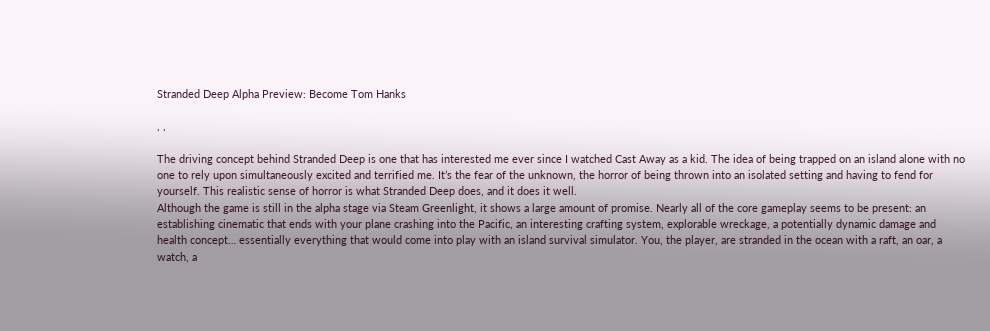Stranded Deep Alpha Preview: Become Tom Hanks

, ,

The driving concept behind Stranded Deep is one that has interested me ever since I watched Cast Away as a kid. The idea of being trapped on an island alone with no one to rely upon simultaneously excited and terrified me. It’s the fear of the unknown, the horror of being thrown into an isolated setting and having to fend for yourself. This realistic sense of horror is what Stranded Deep does, and it does it well.
Although the game is still in the alpha stage via Steam Greenlight, it shows a large amount of promise. Nearly all of the core gameplay seems to be present: an establishing cinematic that ends with your plane crashing into the Pacific, an interesting crafting system, explorable wreckage, a potentially dynamic damage and health concept… essentially everything that would come into play with an island survival simulator. You, the player, are stranded in the ocean with a raft, an oar, a watch, a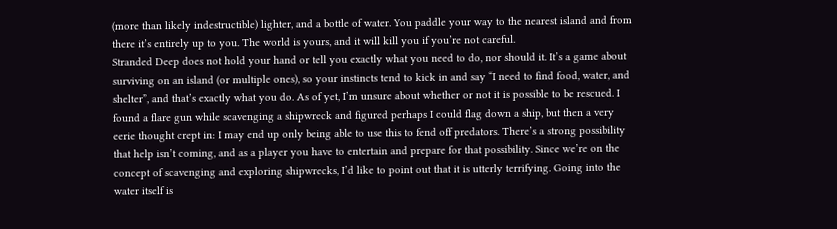(more than likely indestructible) lighter, and a bottle of water. You paddle your way to the nearest island and from there it’s entirely up to you. The world is yours, and it will kill you if you’re not careful.
Stranded Deep does not hold your hand or tell you exactly what you need to do, nor should it. It’s a game about surviving on an island (or multiple ones), so your instincts tend to kick in and say “I need to find food, water, and shelter”, and that’s exactly what you do. As of yet, I’m unsure about whether or not it is possible to be rescued. I found a flare gun while scavenging a shipwreck and figured perhaps I could flag down a ship, but then a very eerie thought crept in: I may end up only being able to use this to fend off predators. There’s a strong possibility that help isn’t coming, and as a player you have to entertain and prepare for that possibility. Since we’re on the concept of scavenging and exploring shipwrecks, I’d like to point out that it is utterly terrifying. Going into the water itself is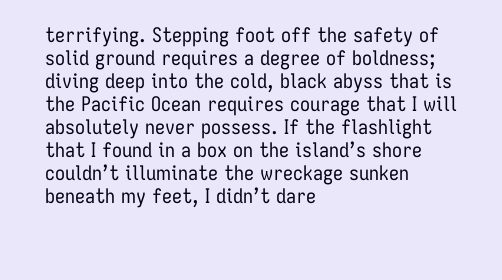terrifying. Stepping foot off the safety of solid ground requires a degree of boldness; diving deep into the cold, black abyss that is the Pacific Ocean requires courage that I will absolutely never possess. If the flashlight that I found in a box on the island’s shore couldn’t illuminate the wreckage sunken beneath my feet, I didn’t dare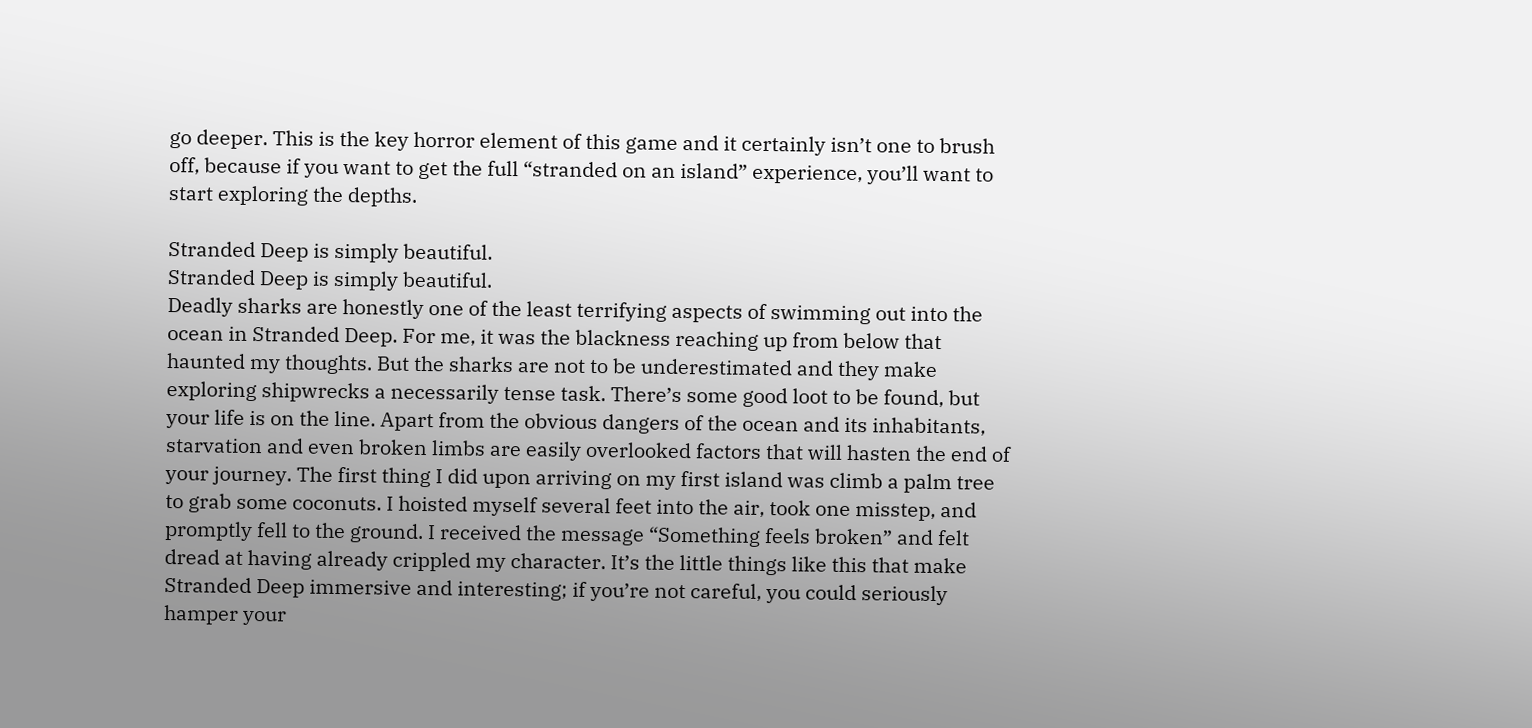go deeper. This is the key horror element of this game and it certainly isn’t one to brush off, because if you want to get the full “stranded on an island” experience, you’ll want to start exploring the depths.

Stranded Deep is simply beautiful.
Stranded Deep is simply beautiful.
Deadly sharks are honestly one of the least terrifying aspects of swimming out into the ocean in Stranded Deep. For me, it was the blackness reaching up from below that haunted my thoughts. But the sharks are not to be underestimated and they make exploring shipwrecks a necessarily tense task. There’s some good loot to be found, but your life is on the line. Apart from the obvious dangers of the ocean and its inhabitants, starvation and even broken limbs are easily overlooked factors that will hasten the end of your journey. The first thing I did upon arriving on my first island was climb a palm tree to grab some coconuts. I hoisted myself several feet into the air, took one misstep, and promptly fell to the ground. I received the message “Something feels broken” and felt dread at having already crippled my character. It’s the little things like this that make Stranded Deep immersive and interesting; if you’re not careful, you could seriously hamper your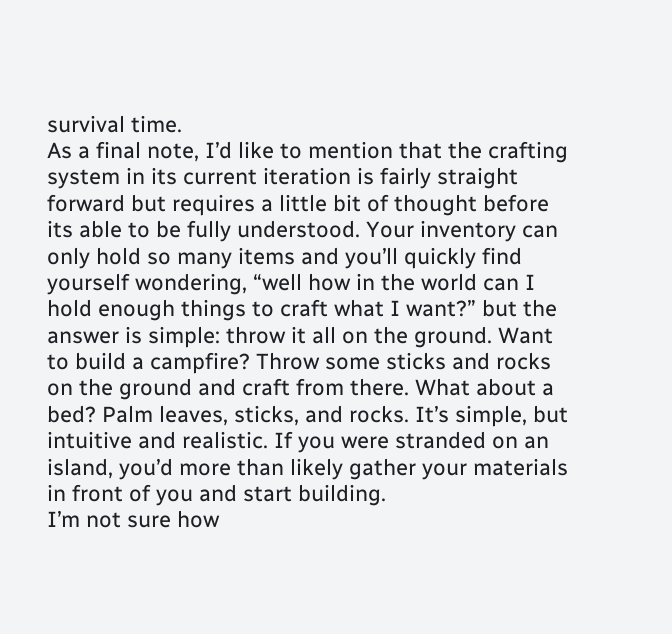survival time.
As a final note, I’d like to mention that the crafting system in its current iteration is fairly straight forward but requires a little bit of thought before its able to be fully understood. Your inventory can only hold so many items and you’ll quickly find yourself wondering, “well how in the world can I hold enough things to craft what I want?” but the answer is simple: throw it all on the ground. Want to build a campfire? Throw some sticks and rocks on the ground and craft from there. What about a bed? Palm leaves, sticks, and rocks. It’s simple, but intuitive and realistic. If you were stranded on an island, you’d more than likely gather your materials in front of you and start building.
I’m not sure how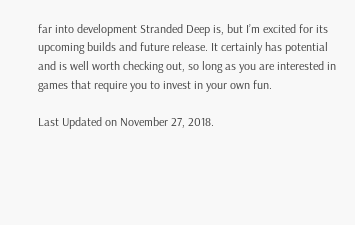far into development Stranded Deep is, but I’m excited for its upcoming builds and future release. It certainly has potential and is well worth checking out, so long as you are interested in games that require you to invest in your own fun.

Last Updated on November 27, 2018.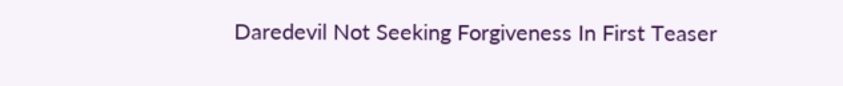Daredevil Not Seeking Forgiveness In First Teaser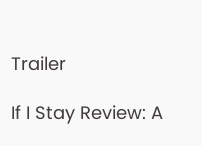Trailer

If I Stay Review: A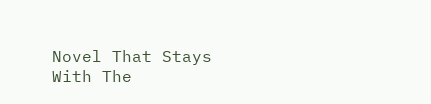Novel That Stays With The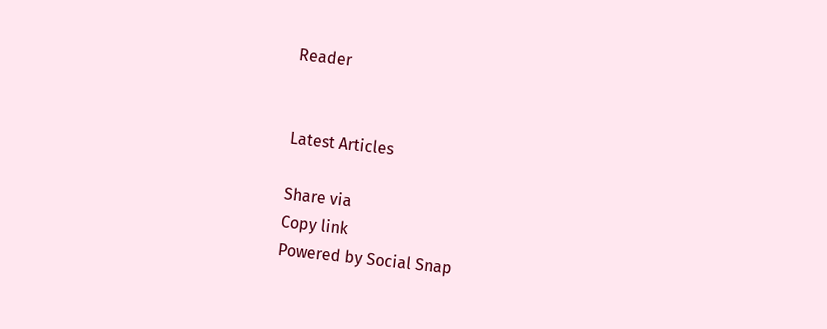Reader


Latest Articles

Share via
Copy link
Powered by Social Snap